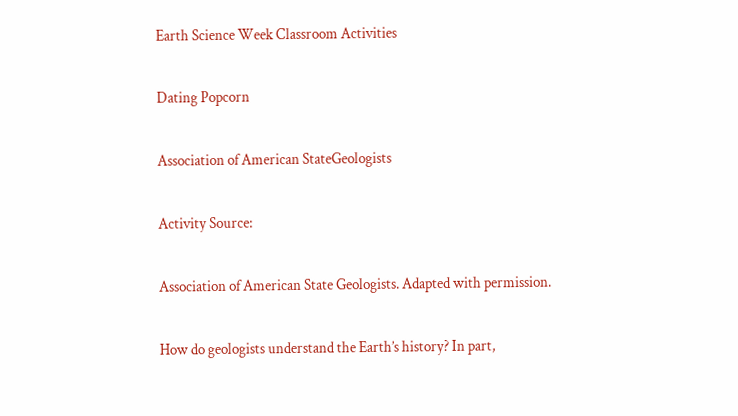Earth Science Week Classroom Activities

Dating Popcorn

Association of American StateGeologists

Activity Source:

Association of American State Geologists. Adapted with permission.

How do geologists understand the Earth’s history? In part,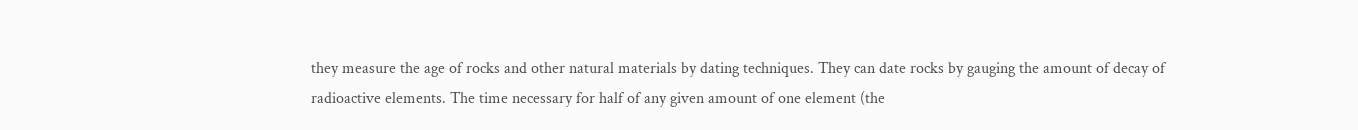they measure the age of rocks and other natural materials by dating techniques. They can date rocks by gauging the amount of decay of radioactive elements. The time necessary for half of any given amount of one element (the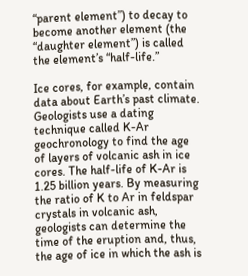“parent element”) to decay to become another element (the “daughter element”) is called the element’s “half-life.”

Ice cores, for example, contain data about Earth’s past climate. Geologists use a dating technique called K-Ar geochronology to find the age of layers of volcanic ash in ice cores. The half-life of K-Ar is 1.25 billion years. By measuring the ratio of K to Ar in feldspar crystals in volcanic ash, geologists can determine the time of the eruption and, thus, the age of ice in which the ash is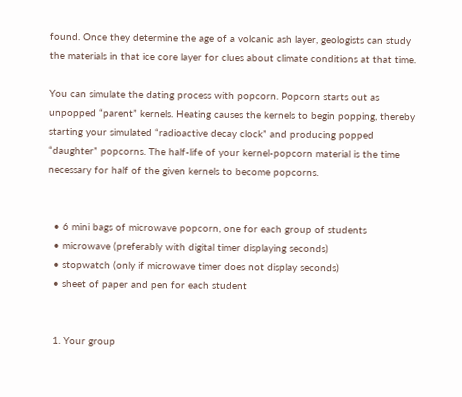found. Once they determine the age of a volcanic ash layer, geologists can study the materials in that ice core layer for clues about climate conditions at that time.

You can simulate the dating process with popcorn. Popcorn starts out as unpopped “parent” kernels. Heating causes the kernels to begin popping, thereby starting your simulated “radioactive decay clock” and producing popped “daughter” popcorns. The half-life of your kernel-popcorn material is the time necessary for half of the given kernels to become popcorns.


  • 6 mini bags of microwave popcorn, one for each group of students
  • microwave (preferably with digital timer displaying seconds)
  • stopwatch (only if microwave timer does not display seconds)
  • sheet of paper and pen for each student


  1. Your group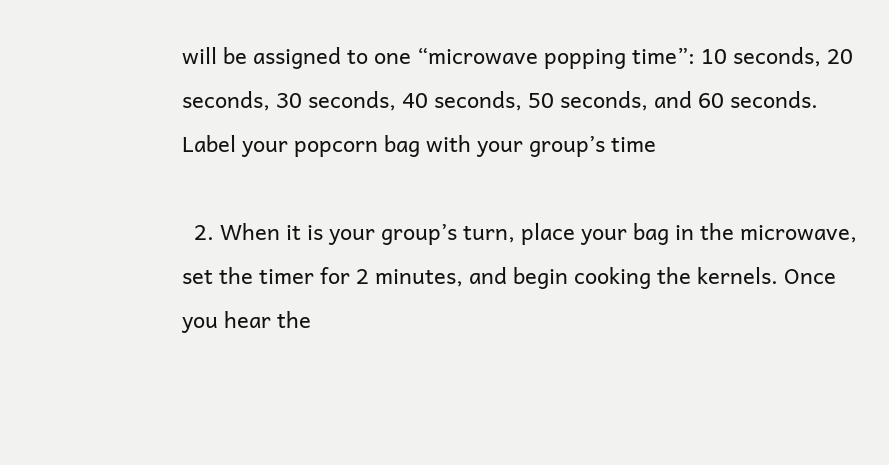will be assigned to one “microwave popping time”: 10 seconds, 20 seconds, 30 seconds, 40 seconds, 50 seconds, and 60 seconds. Label your popcorn bag with your group’s time

  2. When it is your group’s turn, place your bag in the microwave, set the timer for 2 minutes, and begin cooking the kernels. Once you hear the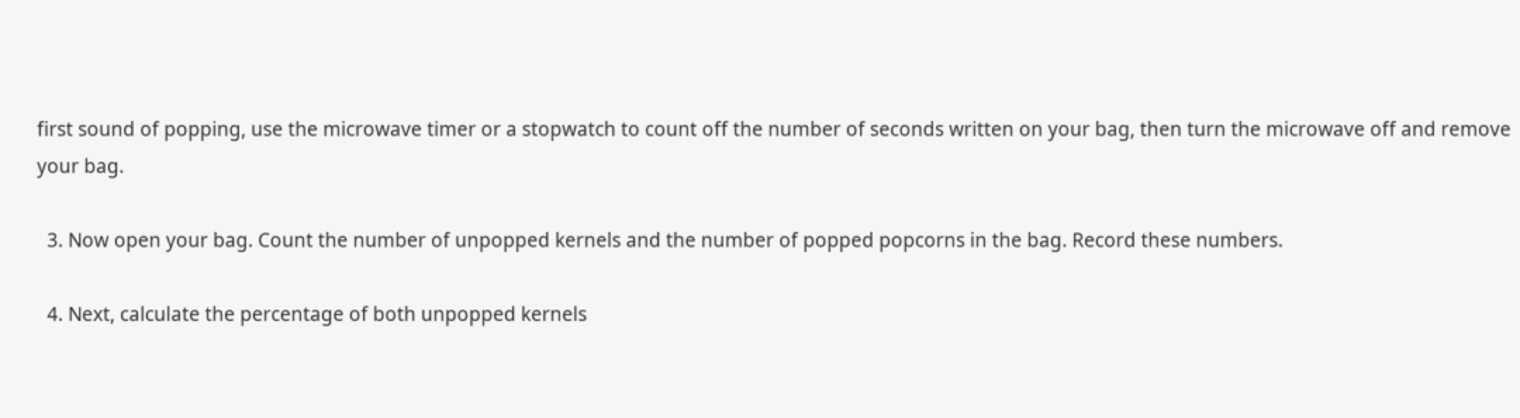first sound of popping, use the microwave timer or a stopwatch to count off the number of seconds written on your bag, then turn the microwave off and remove your bag.

  3. Now open your bag. Count the number of unpopped kernels and the number of popped popcorns in the bag. Record these numbers.

  4. Next, calculate the percentage of both unpopped kernels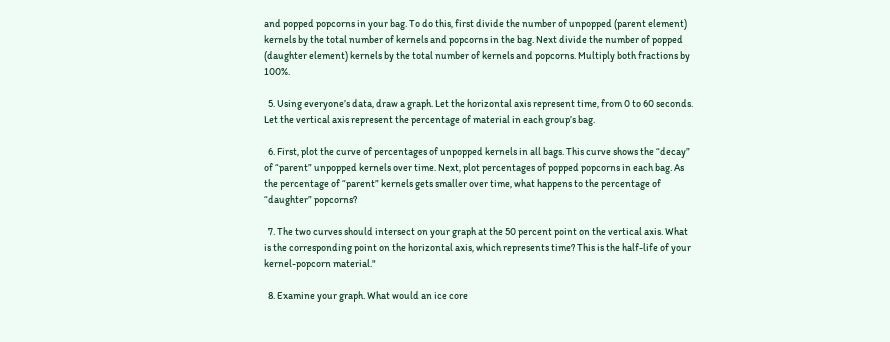and popped popcorns in your bag. To do this, first divide the number of unpopped (parent element) kernels by the total number of kernels and popcorns in the bag. Next divide the number of popped (daughter element) kernels by the total number of kernels and popcorns. Multiply both fractions by 100%.

  5. Using everyone’s data, draw a graph. Let the horizontal axis represent time, from 0 to 60 seconds. Let the vertical axis represent the percentage of material in each group’s bag.

  6. First, plot the curve of percentages of unpopped kernels in all bags. This curve shows the “decay” of “parent” unpopped kernels over time. Next, plot percentages of popped popcorns in each bag. As the percentage of “parent” kernels gets smaller over time, what happens to the percentage of “daughter” popcorns?

  7. The two curves should intersect on your graph at the 50 percent point on the vertical axis. What is the corresponding point on the horizontal axis, which represents time? This is the half-life of your kernel-popcorn material."

  8. Examine your graph. What would an ice core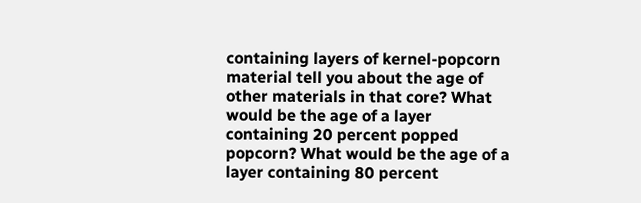containing layers of kernel-popcorn material tell you about the age of other materials in that core? What would be the age of a layer containing 20 percent popped popcorn? What would be the age of a layer containing 80 percent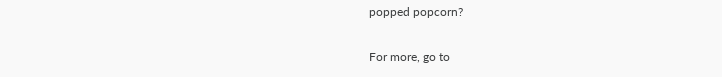popped popcorn?

For more, go to